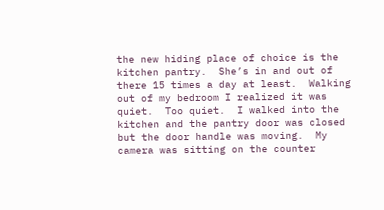the new hiding place of choice is the kitchen pantry.  She’s in and out of there 15 times a day at least.  Walking out of my bedroom I realized it was quiet.  Too quiet.  I walked into the kitchen and the pantry door was closed but the door handle was moving.  My camera was sitting on the counter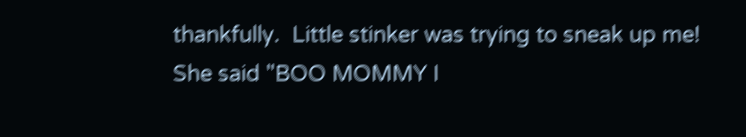thankfully.  Little stinker was trying to sneak up me!  She said "BOO MOMMY I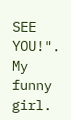SEE YOU!".  My funny girl.